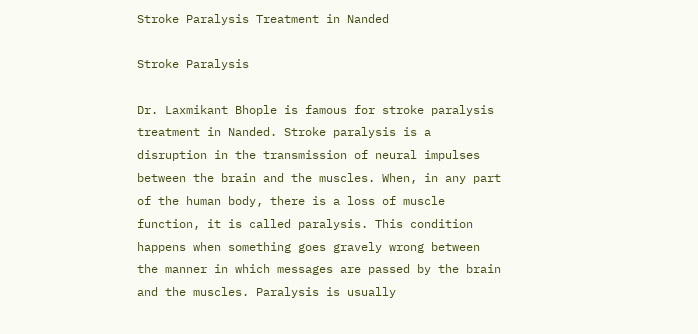Stroke Paralysis Treatment in Nanded

Stroke Paralysis

Dr. Laxmikant Bhople is famous for stroke paralysis treatment in Nanded. Stroke paralysis is a disruption in the transmission of neural impulses between the brain and the muscles. When, in any part of the human body, there is a loss of muscle function, it is called paralysis. This condition happens when something goes gravely wrong between the manner in which messages are passed by the brain and the muscles. Paralysis is usually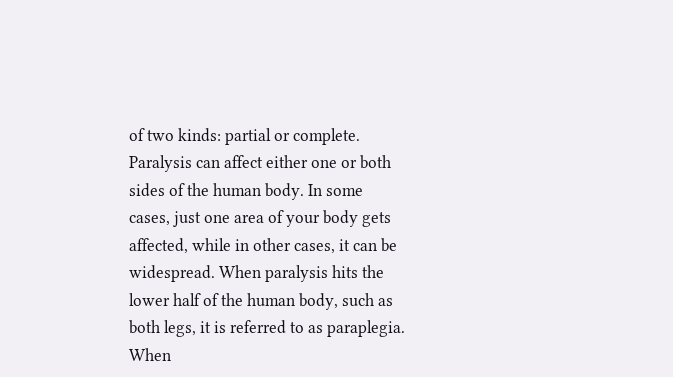of two kinds: partial or complete. Paralysis can affect either one or both sides of the human body. In some cases, just one area of your body gets affected, while in other cases, it can be widespread. When paralysis hits the lower half of the human body, such as both legs, it is referred to as paraplegia. When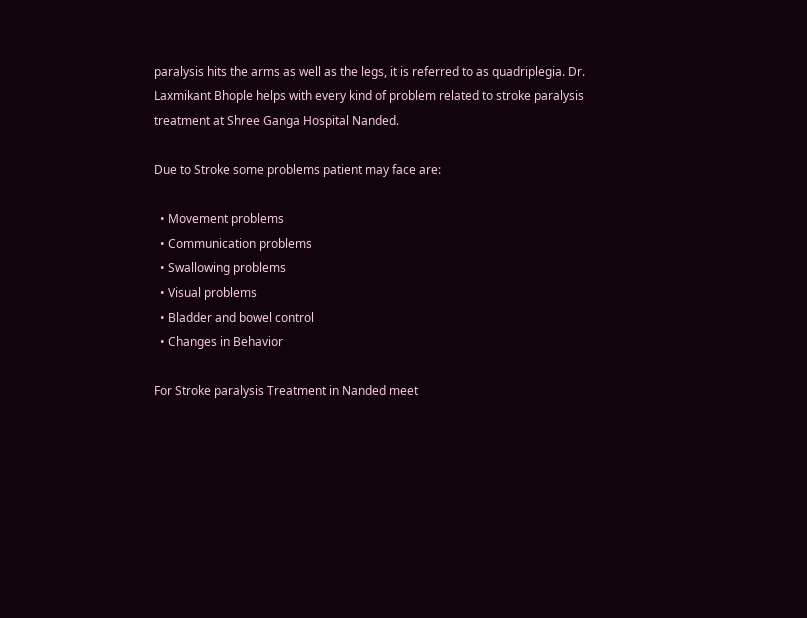paralysis hits the arms as well as the legs, it is referred to as quadriplegia. Dr. Laxmikant Bhople helps with every kind of problem related to stroke paralysis treatment at Shree Ganga Hospital Nanded.

Due to Stroke some problems patient may face are:

  • Movement problems
  • Communication problems
  • Swallowing problems
  • Visual problems
  • Bladder and bowel control
  • Changes in Behavior

For Stroke paralysis Treatment in Nanded meet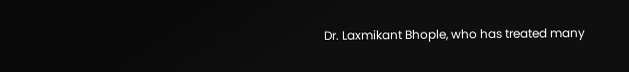Dr. Laxmikant Bhople, who has treated many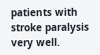patients with stroke paralysis very well.